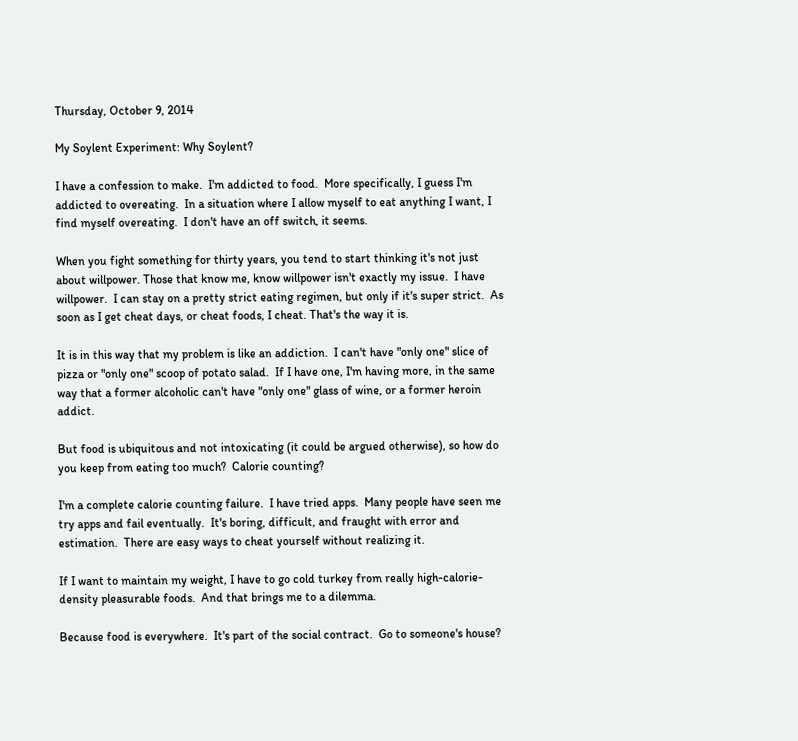Thursday, October 9, 2014

My Soylent Experiment: Why Soylent?

I have a confession to make.  I'm addicted to food.  More specifically, I guess I'm addicted to overeating.  In a situation where I allow myself to eat anything I want, I find myself overeating.  I don't have an off switch, it seems.

When you fight something for thirty years, you tend to start thinking it's not just about willpower. Those that know me, know willpower isn't exactly my issue.  I have willpower.  I can stay on a pretty strict eating regimen, but only if it's super strict.  As soon as I get cheat days, or cheat foods, I cheat. That's the way it is.

It is in this way that my problem is like an addiction.  I can't have "only one" slice of pizza or "only one" scoop of potato salad.  If I have one, I'm having more, in the same way that a former alcoholic can't have "only one" glass of wine, or a former heroin addict.

But food is ubiquitous and not intoxicating (it could be argued otherwise), so how do you keep from eating too much?  Calorie counting?

I'm a complete calorie counting failure.  I have tried apps.  Many people have seen me try apps and fail eventually.  It's boring, difficult, and fraught with error and estimation.  There are easy ways to cheat yourself without realizing it.

If I want to maintain my weight, I have to go cold turkey from really high-calorie-density pleasurable foods.  And that brings me to a dilemma.

Because food is everywhere.  It's part of the social contract.  Go to someone's house?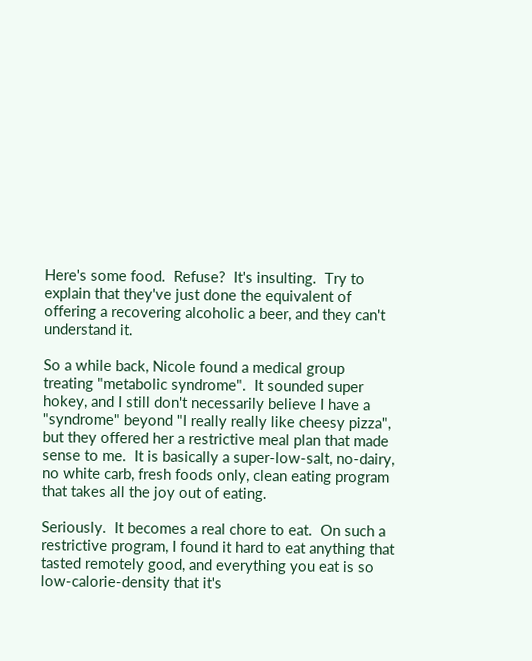Here's some food.  Refuse?  It's insulting.  Try to explain that they've just done the equivalent of offering a recovering alcoholic a beer, and they can't understand it.

So a while back, Nicole found a medical group treating "metabolic syndrome".  It sounded super hokey, and I still don't necessarily believe I have a "syndrome" beyond "I really really like cheesy pizza", but they offered her a restrictive meal plan that made sense to me.  It is basically a super-low-salt, no-dairy, no white carb, fresh foods only, clean eating program that takes all the joy out of eating.

Seriously.  It becomes a real chore to eat.  On such a restrictive program, I found it hard to eat anything that tasted remotely good, and everything you eat is so low-calorie-density that it's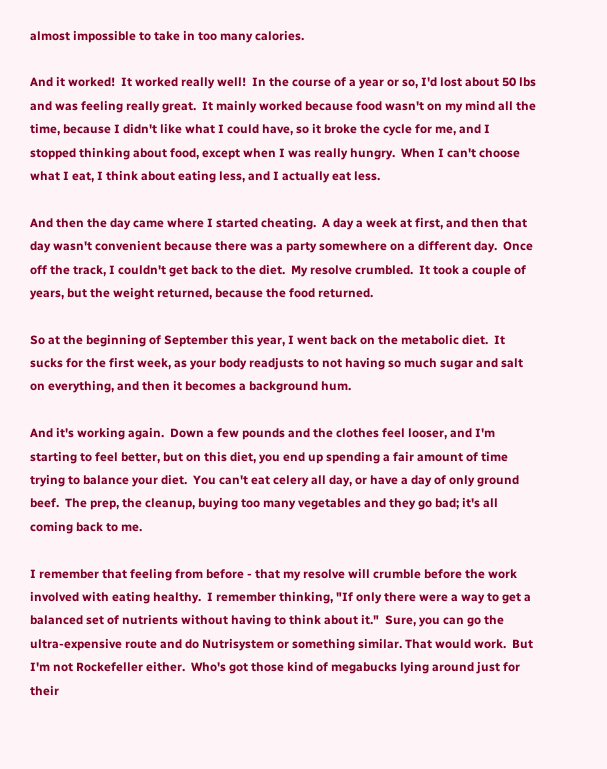almost impossible to take in too many calories.

And it worked!  It worked really well!  In the course of a year or so, I'd lost about 50 lbs and was feeling really great.  It mainly worked because food wasn't on my mind all the time, because I didn't like what I could have, so it broke the cycle for me, and I stopped thinking about food, except when I was really hungry.  When I can't choose what I eat, I think about eating less, and I actually eat less.

And then the day came where I started cheating.  A day a week at first, and then that day wasn't convenient because there was a party somewhere on a different day.  Once off the track, I couldn't get back to the diet.  My resolve crumbled.  It took a couple of years, but the weight returned, because the food returned.

So at the beginning of September this year, I went back on the metabolic diet.  It sucks for the first week, as your body readjusts to not having so much sugar and salt on everything, and then it becomes a background hum.

And it's working again.  Down a few pounds and the clothes feel looser, and I'm starting to feel better, but on this diet, you end up spending a fair amount of time trying to balance your diet.  You can't eat celery all day, or have a day of only ground beef.  The prep, the cleanup, buying too many vegetables and they go bad; it's all coming back to me.

I remember that feeling from before - that my resolve will crumble before the work involved with eating healthy.  I remember thinking, "If only there were a way to get a balanced set of nutrients without having to think about it."  Sure, you can go the ultra-expensive route and do Nutrisystem or something similar. That would work.  But I'm not Rockefeller either.  Who's got those kind of megabucks lying around just for their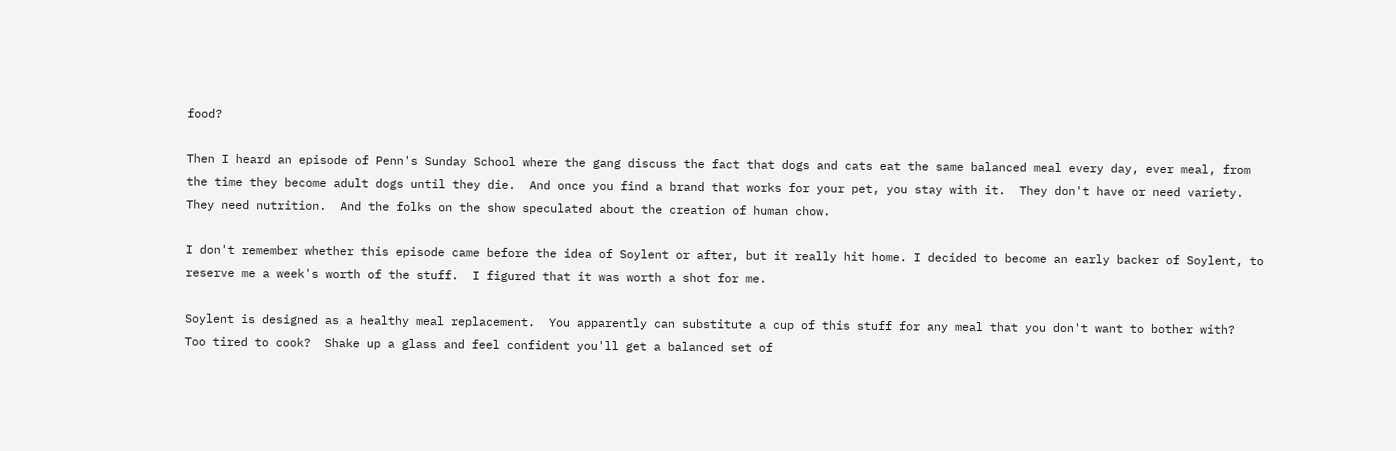food?

Then I heard an episode of Penn's Sunday School where the gang discuss the fact that dogs and cats eat the same balanced meal every day, ever meal, from the time they become adult dogs until they die.  And once you find a brand that works for your pet, you stay with it.  They don't have or need variety.  They need nutrition.  And the folks on the show speculated about the creation of human chow.

I don't remember whether this episode came before the idea of Soylent or after, but it really hit home. I decided to become an early backer of Soylent, to reserve me a week's worth of the stuff.  I figured that it was worth a shot for me.

Soylent is designed as a healthy meal replacement.  You apparently can substitute a cup of this stuff for any meal that you don't want to bother with?  Too tired to cook?  Shake up a glass and feel confident you'll get a balanced set of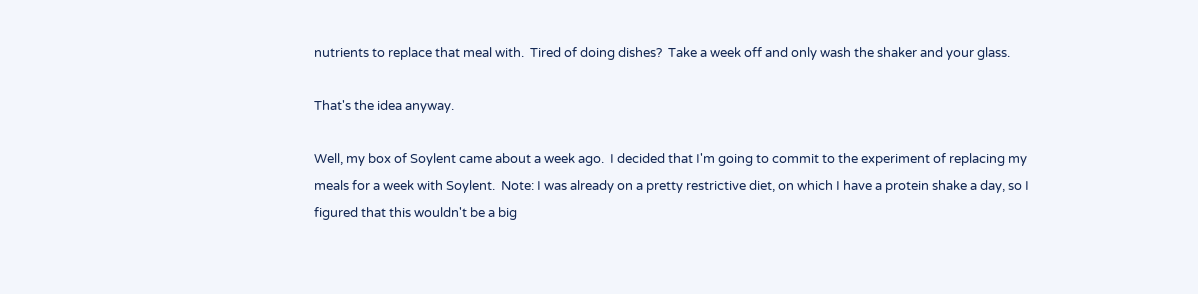nutrients to replace that meal with.  Tired of doing dishes?  Take a week off and only wash the shaker and your glass.

That's the idea anyway.

Well, my box of Soylent came about a week ago.  I decided that I'm going to commit to the experiment of replacing my meals for a week with Soylent.  Note: I was already on a pretty restrictive diet, on which I have a protein shake a day, so I figured that this wouldn't be a big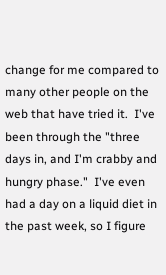change for me compared to many other people on the web that have tried it.  I've been through the "three days in, and I'm crabby and hungry phase."  I've even had a day on a liquid diet in the past week, so I figure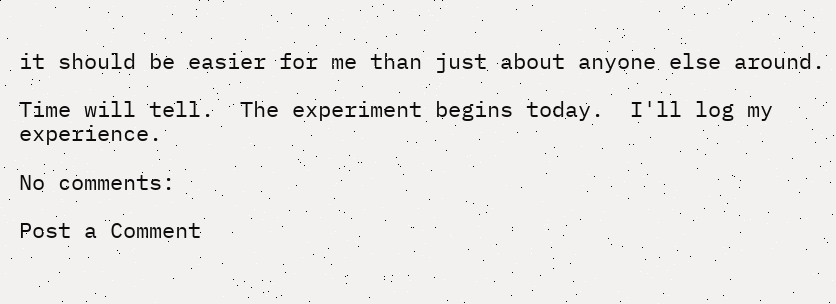it should be easier for me than just about anyone else around.

Time will tell.  The experiment begins today.  I'll log my experience.

No comments:

Post a Comment